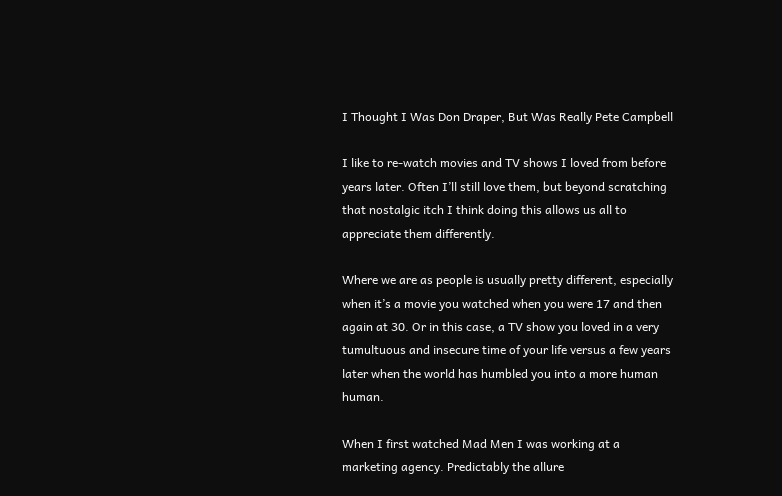I Thought I Was Don Draper, But Was Really Pete Campbell

I like to re-watch movies and TV shows I loved from before years later. Often I’ll still love them, but beyond scratching that nostalgic itch I think doing this allows us all to appreciate them differently.

Where we are as people is usually pretty different, especially when it’s a movie you watched when you were 17 and then again at 30. Or in this case, a TV show you loved in a very tumultuous and insecure time of your life versus a few years later when the world has humbled you into a more human human.

When I first watched Mad Men I was working at a marketing agency. Predictably the allure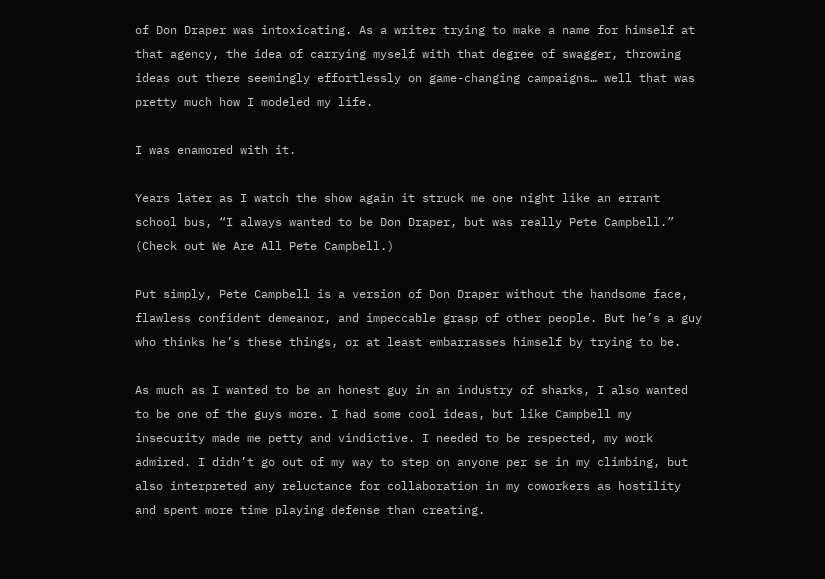of Don Draper was intoxicating. As a writer trying to make a name for himself at that agency, the idea of carrying myself with that degree of swagger, throwing ideas out there seemingly effortlessly on game-changing campaigns… well that was pretty much how I modeled my life.

I was enamored with it.

Years later as I watch the show again it struck me one night like an errant school bus, “I always wanted to be Don Draper, but was really Pete Campbell.” (Check out We Are All Pete Campbell.)

Put simply, Pete Campbell is a version of Don Draper without the handsome face, flawless confident demeanor, and impeccable grasp of other people. But he’s a guy who thinks he’s these things, or at least embarrasses himself by trying to be.

As much as I wanted to be an honest guy in an industry of sharks, I also wanted to be one of the guys more. I had some cool ideas, but like Campbell my insecurity made me petty and vindictive. I needed to be respected, my work admired. I didn’t go out of my way to step on anyone per se in my climbing, but also interpreted any reluctance for collaboration in my coworkers as hostility and spent more time playing defense than creating.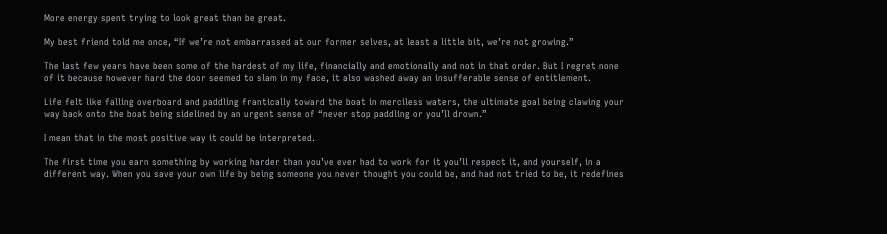More energy spent trying to look great than be great.

My best friend told me once, “If we’re not embarrassed at our former selves, at least a little bit, we’re not growing.”

The last few years have been some of the hardest of my life, financially and emotionally and not in that order. But I regret none of it because however hard the door seemed to slam in my face, it also washed away an insufferable sense of entitlement.

Life felt like falling overboard and paddling frantically toward the boat in merciless waters, the ultimate goal being clawing your way back onto the boat being sidelined by an urgent sense of “never stop paddling or you’ll drown.”

I mean that in the most positive way it could be interpreted.

The first time you earn something by working harder than you’ve ever had to work for it you’ll respect it, and yourself, in a different way. When you save your own life by being someone you never thought you could be, and had not tried to be, it redefines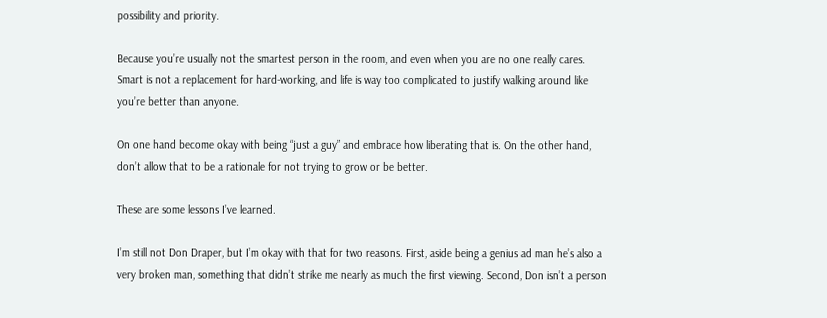possibility and priority.

Because you’re usually not the smartest person in the room, and even when you are no one really cares. Smart is not a replacement for hard-working, and life is way too complicated to justify walking around like you’re better than anyone.

On one hand become okay with being “just a guy” and embrace how liberating that is. On the other hand, don’t allow that to be a rationale for not trying to grow or be better.

These are some lessons I’ve learned.

I’m still not Don Draper, but I’m okay with that for two reasons. First, aside being a genius ad man he’s also a very broken man, something that didn’t strike me nearly as much the first viewing. Second, Don isn’t a person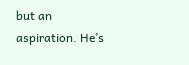but an aspiration. He’s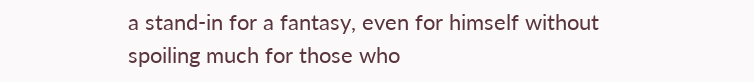a stand-in for a fantasy, even for himself without spoiling much for those who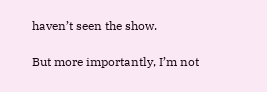haven’t seen the show.

But more importantly, I’m not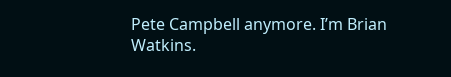Pete Campbell anymore. I’m Brian Watkins.